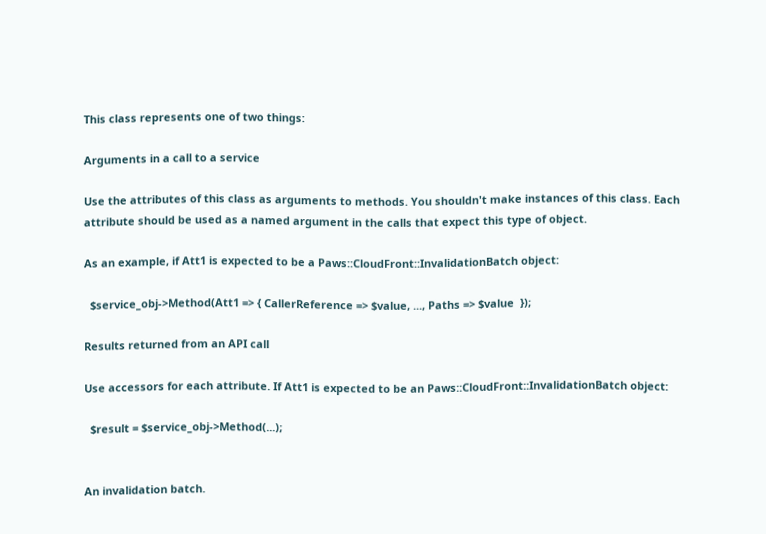This class represents one of two things:

Arguments in a call to a service

Use the attributes of this class as arguments to methods. You shouldn't make instances of this class. Each attribute should be used as a named argument in the calls that expect this type of object.

As an example, if Att1 is expected to be a Paws::CloudFront::InvalidationBatch object:

  $service_obj->Method(Att1 => { CallerReference => $value, ..., Paths => $value  });

Results returned from an API call

Use accessors for each attribute. If Att1 is expected to be an Paws::CloudFront::InvalidationBatch object:

  $result = $service_obj->Method(...);


An invalidation batch.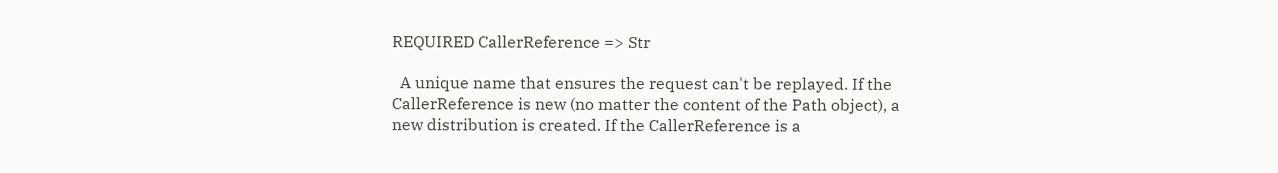REQUIRED CallerReference => Str

  A unique name that ensures the request can't be replayed. If the
CallerReference is new (no matter the content of the Path object), a
new distribution is created. If the CallerReference is a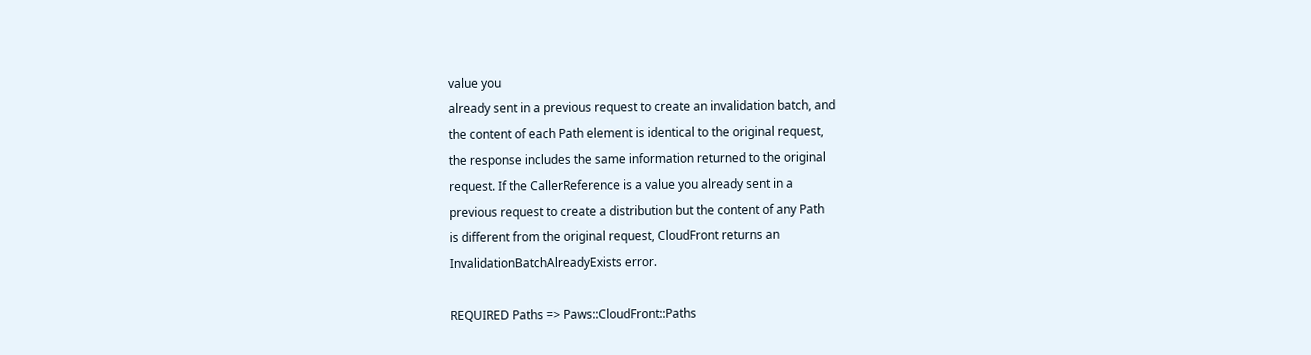value you
already sent in a previous request to create an invalidation batch, and
the content of each Path element is identical to the original request,
the response includes the same information returned to the original
request. If the CallerReference is a value you already sent in a
previous request to create a distribution but the content of any Path
is different from the original request, CloudFront returns an
InvalidationBatchAlreadyExists error.

REQUIRED Paths => Paws::CloudFront::Paths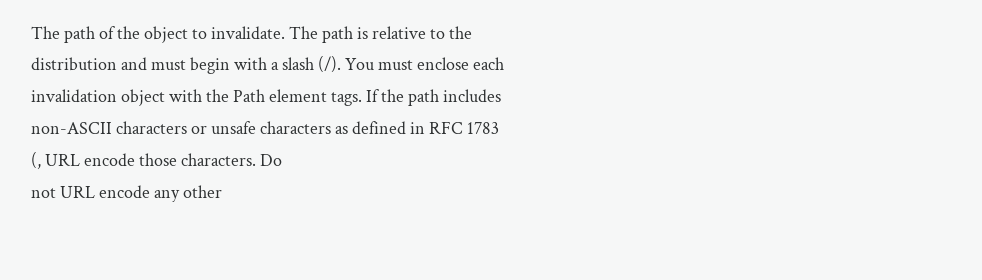The path of the object to invalidate. The path is relative to the
distribution and must begin with a slash (/). You must enclose each
invalidation object with the Path element tags. If the path includes
non-ASCII characters or unsafe characters as defined in RFC 1783
(, URL encode those characters. Do
not URL encode any other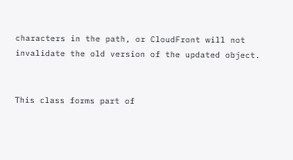characters in the path, or CloudFront will not
invalidate the old version of the updated object.


This class forms part of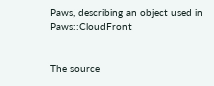Paws, describing an object used in Paws::CloudFront


The source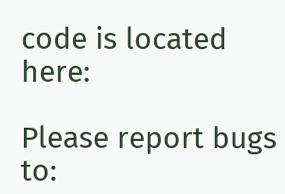code is located here:

Please report bugs to: